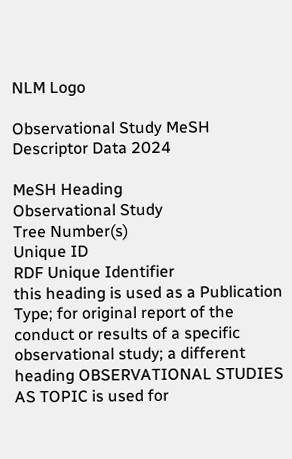NLM Logo

Observational Study MeSH Descriptor Data 2024

MeSH Heading
Observational Study
Tree Number(s)
Unique ID
RDF Unique Identifier
this heading is used as a Publication Type; for original report of the conduct or results of a specific observational study; a different heading OBSERVATIONAL STUDIES AS TOPIC is used for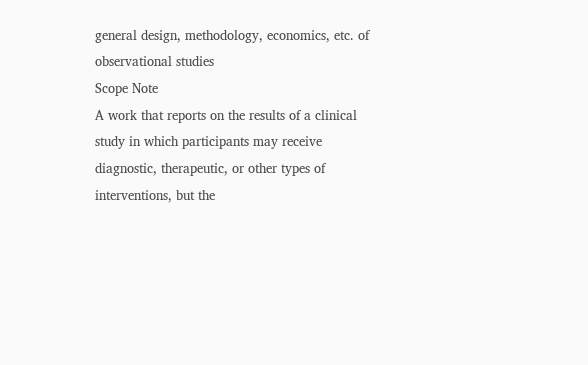general design, methodology, economics, etc. of observational studies
Scope Note
A work that reports on the results of a clinical study in which participants may receive diagnostic, therapeutic, or other types of interventions, but the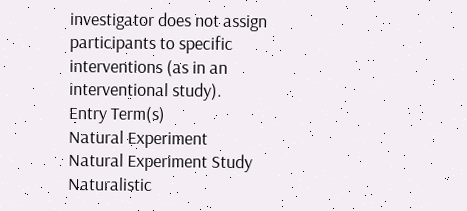investigator does not assign participants to specific interventions (as in an interventional study).
Entry Term(s)
Natural Experiment
Natural Experiment Study
Naturalistic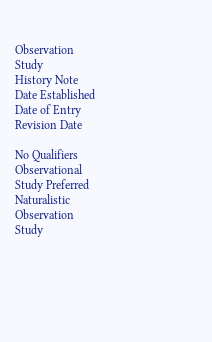Observation Study
History Note
Date Established
Date of Entry
Revision Date

No Qualifiers
Observational Study Preferred
Naturalistic Observation Study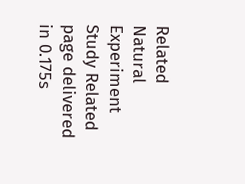Related
Natural Experiment Study Related
page delivered in 0.175s